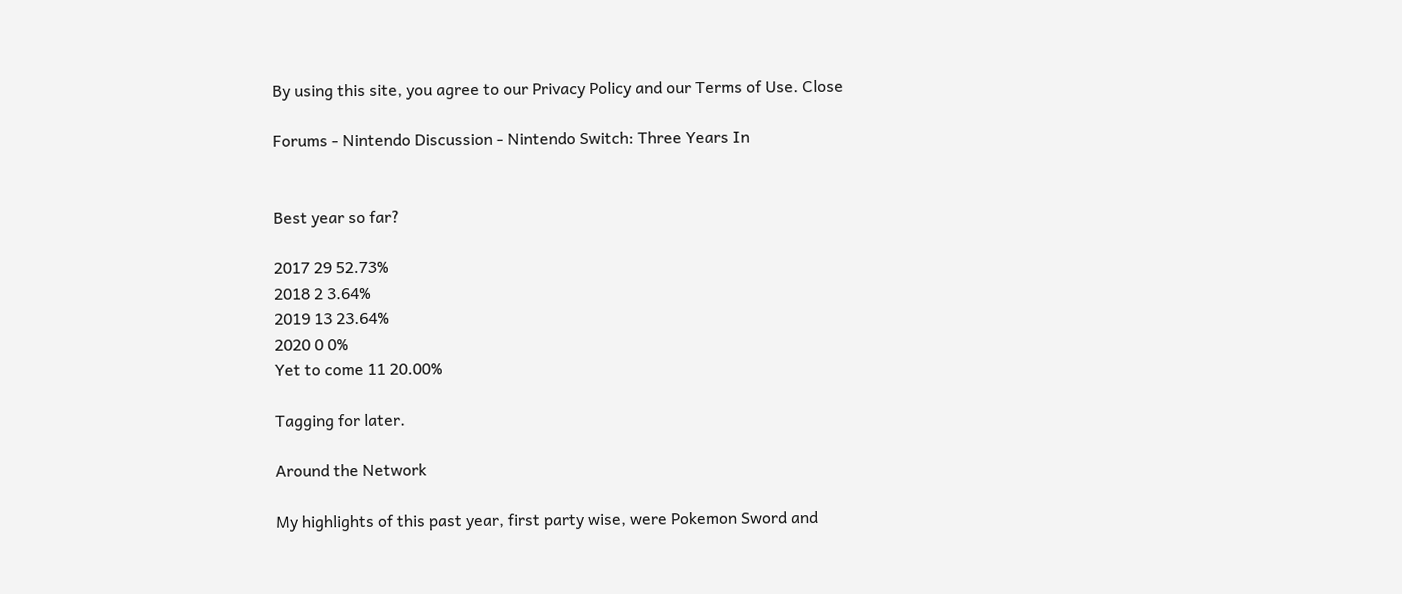By using this site, you agree to our Privacy Policy and our Terms of Use. Close

Forums - Nintendo Discussion - Nintendo Switch: Three Years In


Best year so far?

2017 29 52.73%
2018 2 3.64%
2019 13 23.64%
2020 0 0%
Yet to come 11 20.00%

Tagging for later.

Around the Network

My highlights of this past year, first party wise, were Pokemon Sword and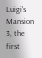Luigi's Mansion 3, the first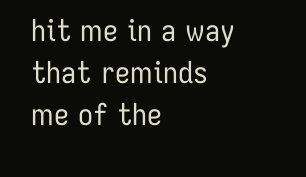hit me in a way that reminds me of the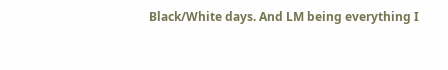Black/White days. And LM being everything I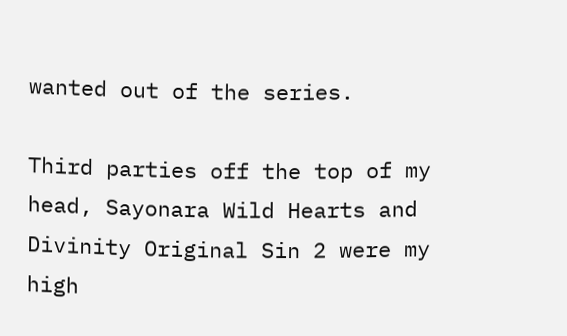wanted out of the series.

Third parties off the top of my head, Sayonara Wild Hearts and Divinity Original Sin 2 were my high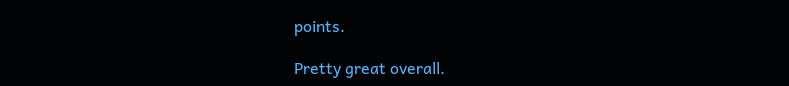points.

Pretty great overall.